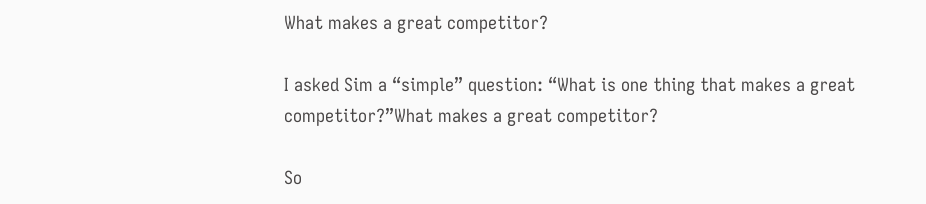What makes a great competitor?

I asked Sim a “simple” question: “What is one thing that makes a great competitor?”What makes a great competitor?

So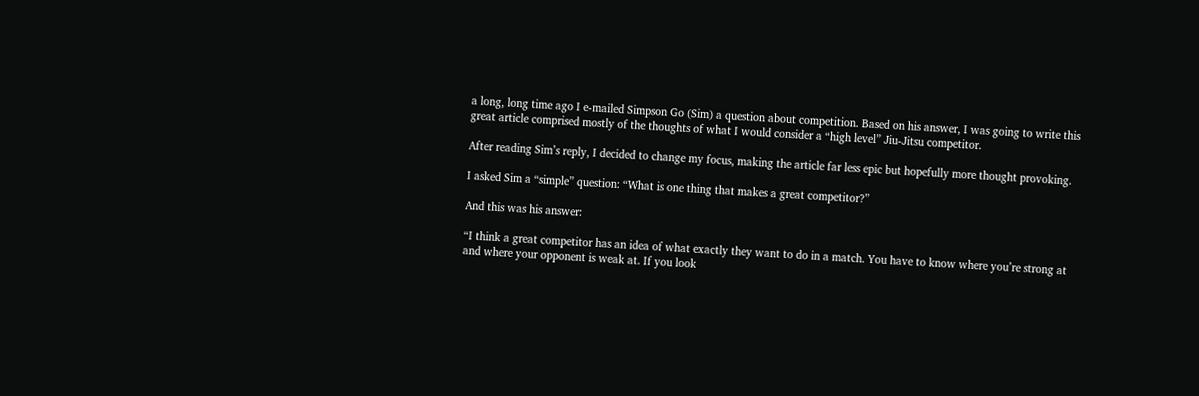a long, long time ago I e-mailed Simpson Go (Sim) a question about competition. Based on his answer, I was going to write this great article comprised mostly of the thoughts of what I would consider a “high level” Jiu-Jitsu competitor.

After reading Sim’s reply, I decided to change my focus, making the article far less epic but hopefully more thought provoking.

I asked Sim a “simple” question: “What is one thing that makes a great competitor?”

And this was his answer:

“I think a great competitor has an idea of what exactly they want to do in a match. You have to know where you’re strong at and where your opponent is weak at. If you look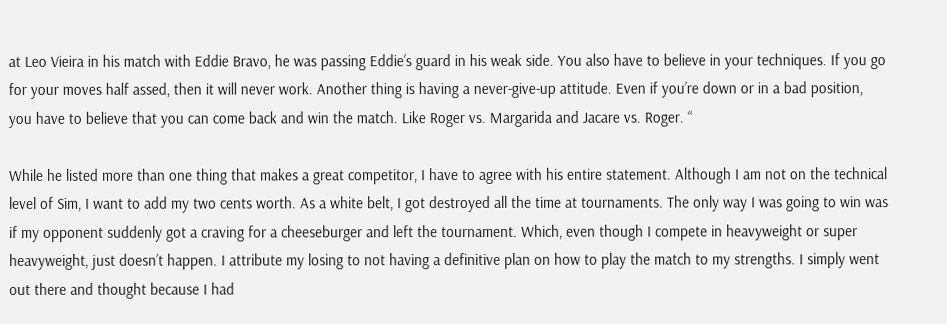at Leo Vieira in his match with Eddie Bravo, he was passing Eddie’s guard in his weak side. You also have to believe in your techniques. If you go for your moves half assed, then it will never work. Another thing is having a never-give-up attitude. Even if you’re down or in a bad position, you have to believe that you can come back and win the match. Like Roger vs. Margarida and Jacare vs. Roger. “

While he listed more than one thing that makes a great competitor, I have to agree with his entire statement. Although I am not on the technical level of Sim, I want to add my two cents worth. As a white belt, I got destroyed all the time at tournaments. The only way I was going to win was if my opponent suddenly got a craving for a cheeseburger and left the tournament. Which, even though I compete in heavyweight or super heavyweight, just doesn’t happen. I attribute my losing to not having a definitive plan on how to play the match to my strengths. I simply went out there and thought because I had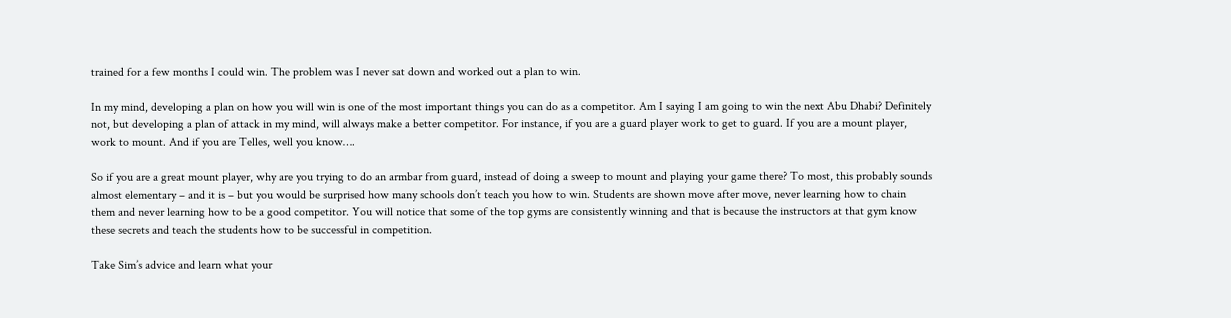trained for a few months I could win. The problem was I never sat down and worked out a plan to win.

In my mind, developing a plan on how you will win is one of the most important things you can do as a competitor. Am I saying I am going to win the next Abu Dhabi? Definitely not, but developing a plan of attack in my mind, will always make a better competitor. For instance, if you are a guard player work to get to guard. If you are a mount player, work to mount. And if you are Telles, well you know….

So if you are a great mount player, why are you trying to do an armbar from guard, instead of doing a sweep to mount and playing your game there? To most, this probably sounds almost elementary – and it is – but you would be surprised how many schools don’t teach you how to win. Students are shown move after move, never learning how to chain them and never learning how to be a good competitor. You will notice that some of the top gyms are consistently winning and that is because the instructors at that gym know these secrets and teach the students how to be successful in competition.

Take Sim’s advice and learn what your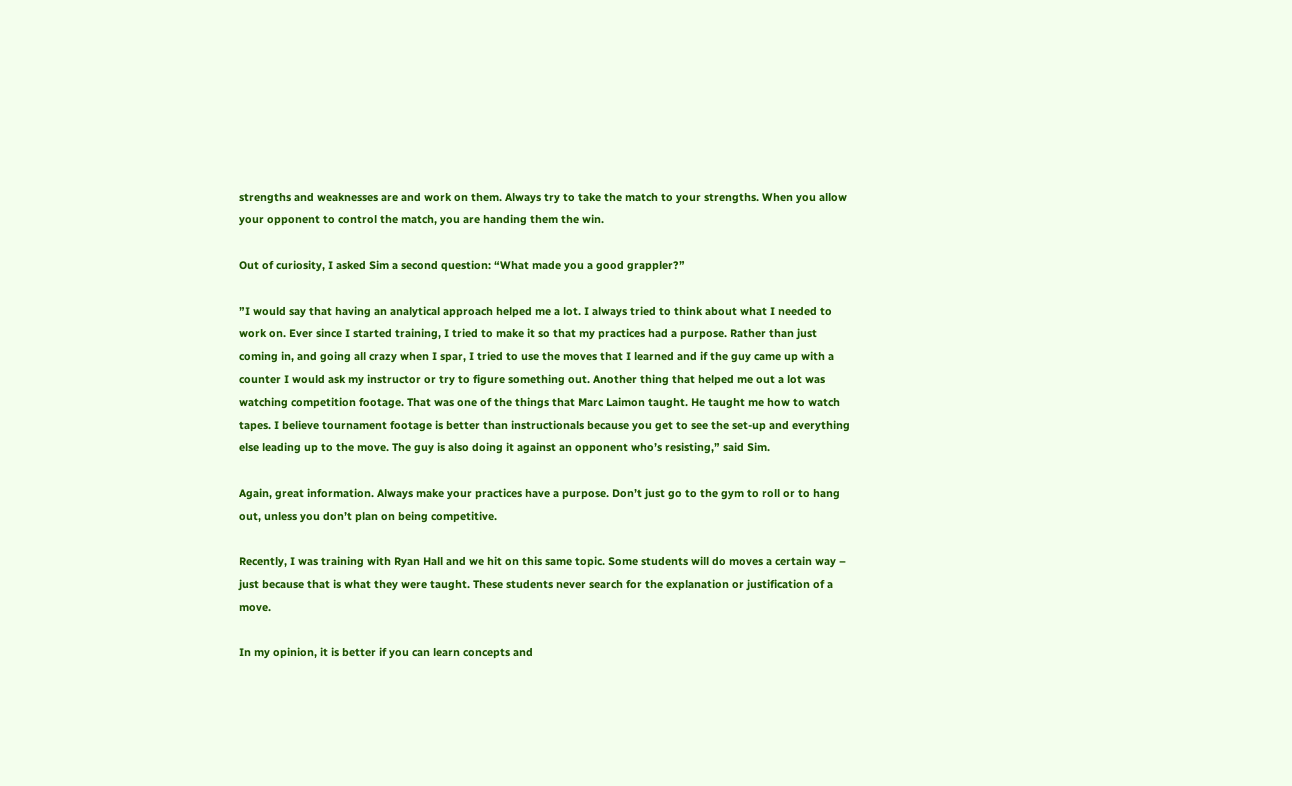strengths and weaknesses are and work on them. Always try to take the match to your strengths. When you allow your opponent to control the match, you are handing them the win.

Out of curiosity, I asked Sim a second question: “What made you a good grappler?”

”I would say that having an analytical approach helped me a lot. I always tried to think about what I needed to work on. Ever since I started training, I tried to make it so that my practices had a purpose. Rather than just coming in, and going all crazy when I spar, I tried to use the moves that I learned and if the guy came up with a counter I would ask my instructor or try to figure something out. Another thing that helped me out a lot was watching competition footage. That was one of the things that Marc Laimon taught. He taught me how to watch tapes. I believe tournament footage is better than instructionals because you get to see the set-up and everything else leading up to the move. The guy is also doing it against an opponent who’s resisting,” said Sim.

Again, great information. Always make your practices have a purpose. Don’t just go to the gym to roll or to hang out, unless you don’t plan on being competitive.

Recently, I was training with Ryan Hall and we hit on this same topic. Some students will do moves a certain way – just because that is what they were taught. These students never search for the explanation or justification of a move.

In my opinion, it is better if you can learn concepts and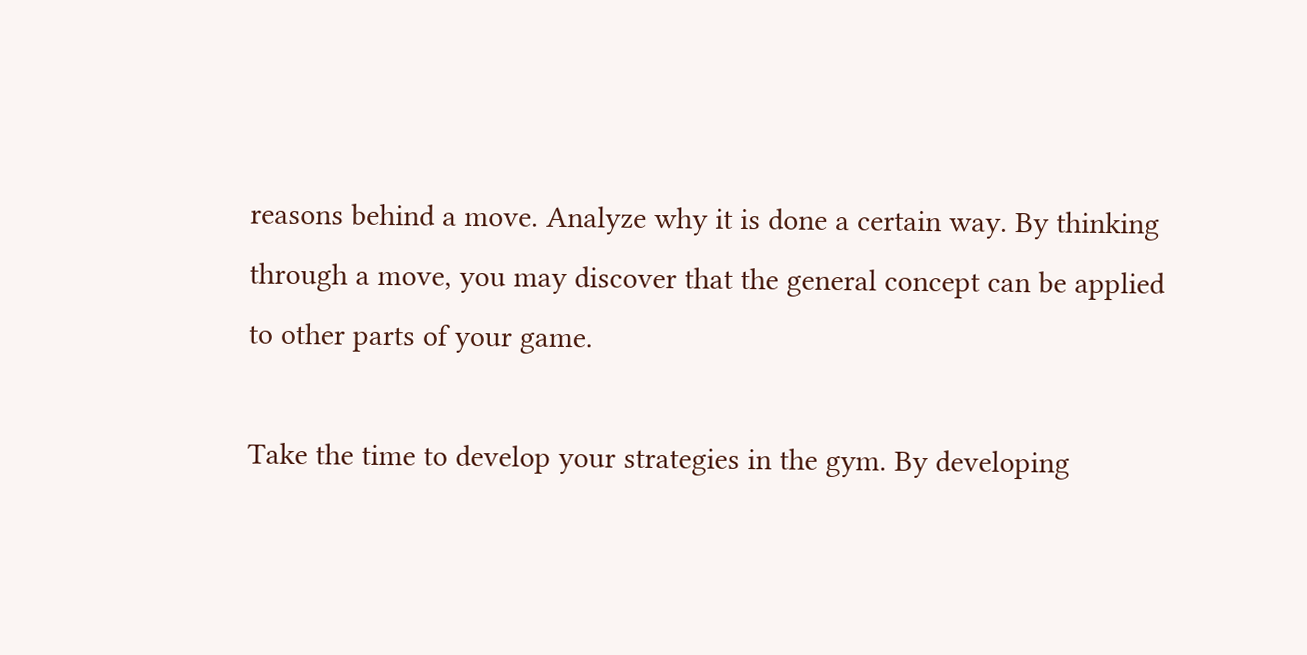reasons behind a move. Analyze why it is done a certain way. By thinking through a move, you may discover that the general concept can be applied to other parts of your game.

Take the time to develop your strategies in the gym. By developing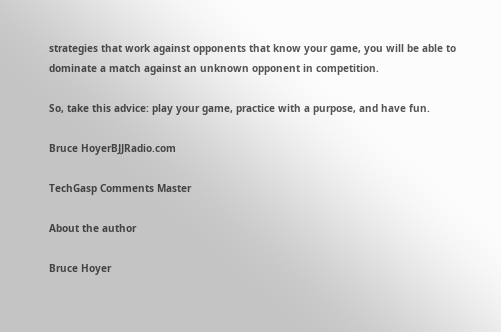strategies that work against opponents that know your game, you will be able to dominate a match against an unknown opponent in competition.

So, take this advice: play your game, practice with a purpose, and have fun.

Bruce HoyerBJJRadio.com

TechGasp Comments Master

About the author

Bruce Hoyer